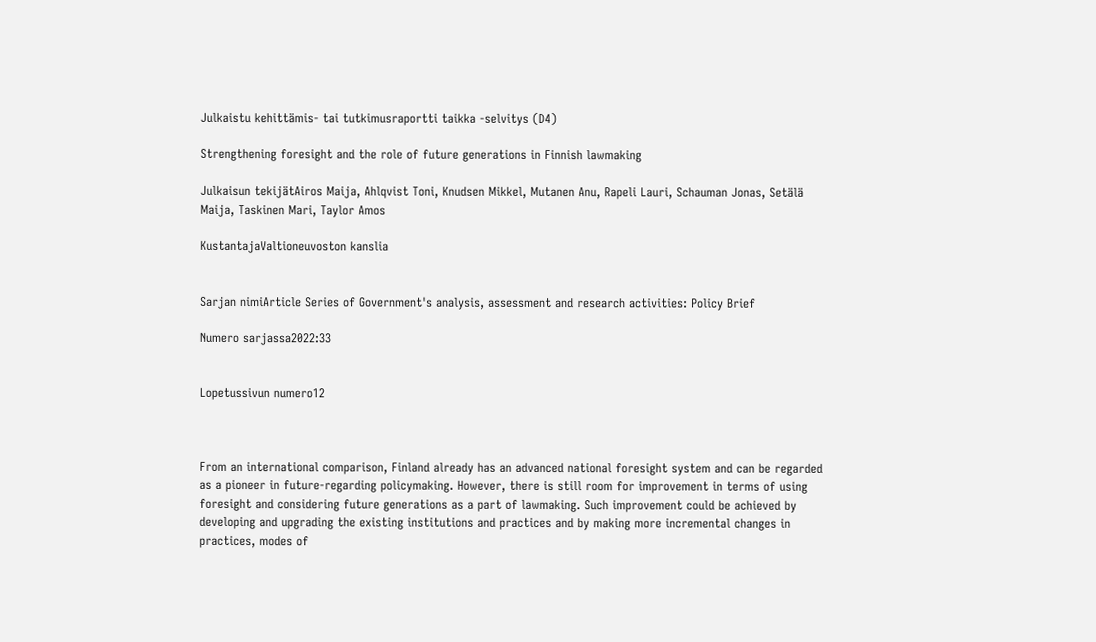Julkaistu kehittämis- tai tutkimusraportti taikka -selvitys (D4)

Strengthening foresight and the role of future generations in Finnish lawmaking

Julkaisun tekijätAiros Maija, Ahlqvist Toni, Knudsen Mikkel, Mutanen Anu, Rapeli Lauri, Schauman Jonas, Setälä Maija, Taskinen Mari, Taylor Amos

KustantajaValtioneuvoston kanslia


Sarjan nimiArticle Series of Government's analysis, assessment and research activities: Policy Brief

Numero sarjassa2022:33


Lopetussivun numero12



From an international comparison, Finland already has an advanced national foresight system and can be regarded as a pioneer in future-regarding policymaking. However, there is still room for improvement in terms of using foresight and considering future generations as a part of lawmaking. Such improvement could be achieved by developing and upgrading the existing institutions and practices and by making more incremental changes in practices, modes of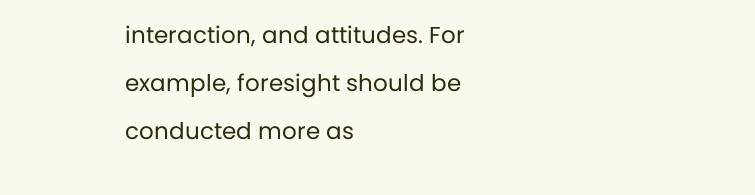interaction, and attitudes. For example, foresight should be conducted more as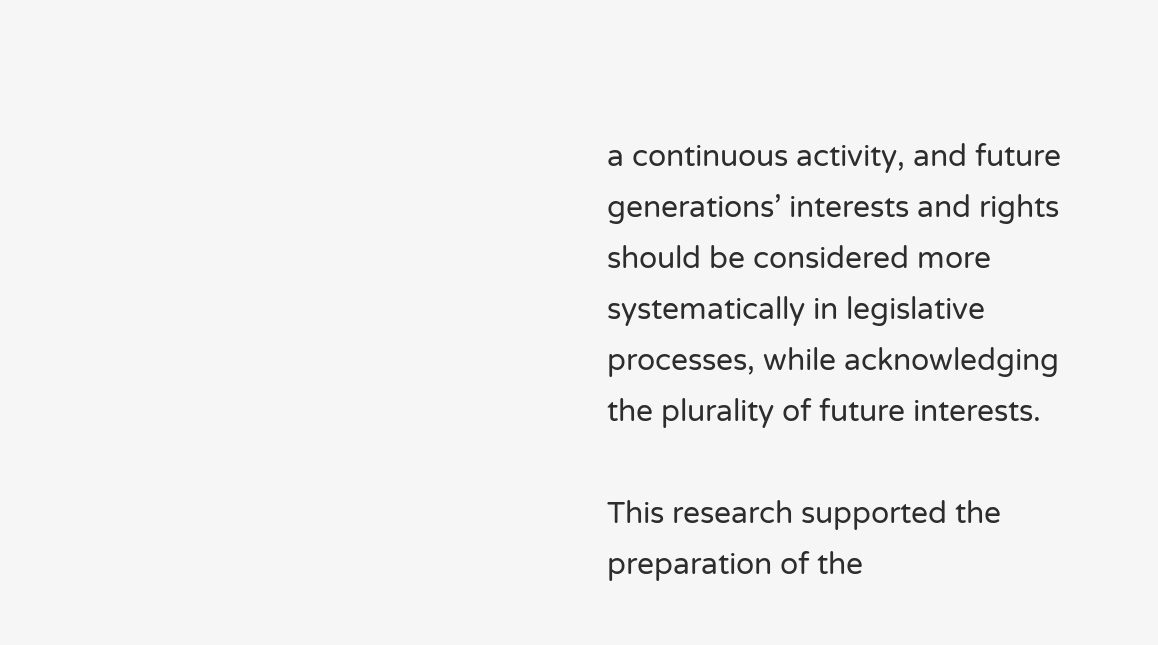a continuous activity, and future generations’ interests and rights should be considered more systematically in legislative processes, while acknowledging the plurality of future interests.

This research supported the preparation of the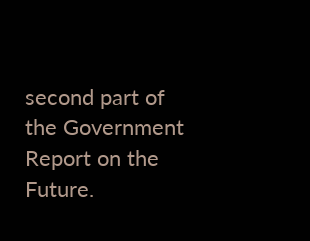second part of the Government Report on the Future.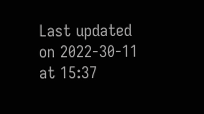Last updated on 2022-30-11 at 15:37